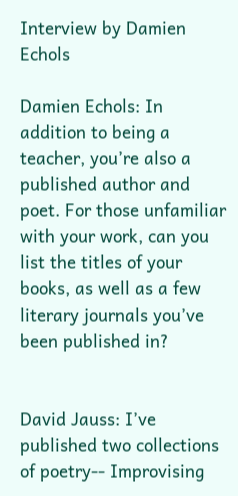Interview by Damien Echols

Damien Echols: In addition to being a teacher, you’re also a published author and poet. For those unfamiliar with your work, can you list the titles of your books, as well as a few literary journals you’ve been published in?


David Jauss: I’ve published two collections of poetry-- Improvising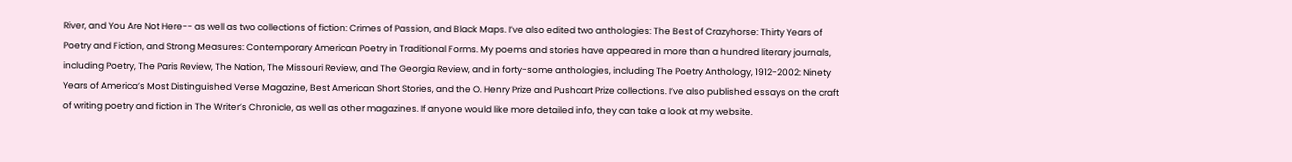River, and You Are Not Here-- as well as two collections of fiction: Crimes of Passion, and Black Maps. I’ve also edited two anthologies: The Best of Crazyhorse: Thirty Years of Poetry and Fiction, and Strong Measures: Contemporary American Poetry in Traditional Forms. My poems and stories have appeared in more than a hundred literary journals, including Poetry, The Paris Review, The Nation, The Missouri Review, and The Georgia Review, and in forty-some anthologies, including The Poetry Anthology, 1912-2002: Ninety Years of America’s Most Distinguished Verse Magazine, Best American Short Stories, and the O. Henry Prize and Pushcart Prize collections. I’ve also published essays on the craft of writing poetry and fiction in The Writer’s Chronicle, as well as other magazines. If anyone would like more detailed info, they can take a look at my website.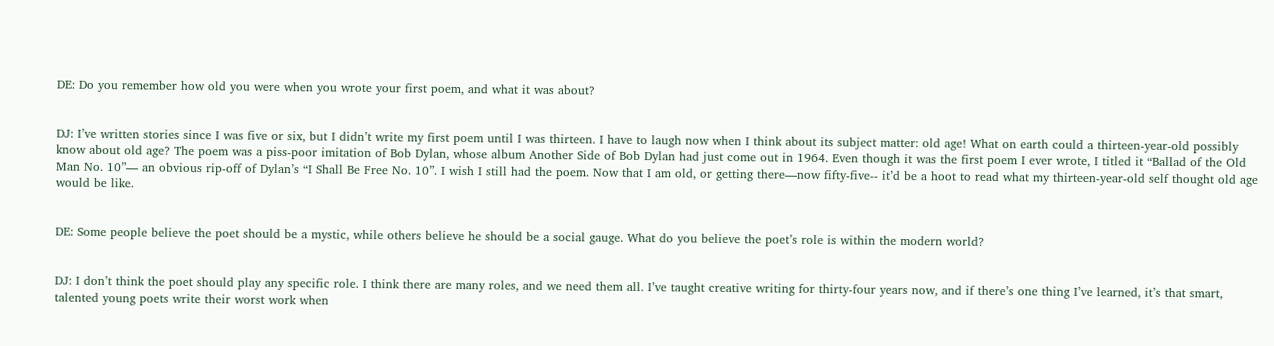DE: Do you remember how old you were when you wrote your first poem, and what it was about?


DJ: I’ve written stories since I was five or six, but I didn’t write my first poem until I was thirteen. I have to laugh now when I think about its subject matter: old age! What on earth could a thirteen-year-old possibly know about old age? The poem was a piss-poor imitation of Bob Dylan, whose album Another Side of Bob Dylan had just come out in 1964. Even though it was the first poem I ever wrote, I titled it “Ballad of the Old Man No. 10”— an obvious rip-off of Dylan’s “I Shall Be Free No. 10”. I wish I still had the poem. Now that I am old, or getting there—now fifty-five-- it’d be a hoot to read what my thirteen-year-old self thought old age would be like.


DE: Some people believe the poet should be a mystic, while others believe he should be a social gauge. What do you believe the poet’s role is within the modern world?


DJ: I don’t think the poet should play any specific role. I think there are many roles, and we need them all. I’ve taught creative writing for thirty-four years now, and if there’s one thing I’ve learned, it’s that smart, talented young poets write their worst work when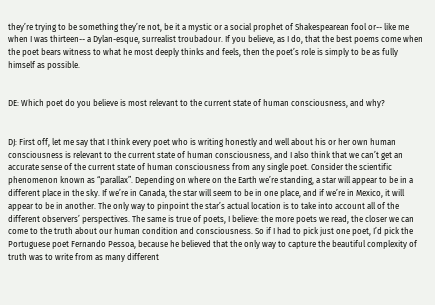they’re trying to be something they’re not, be it a mystic or a social prophet of Shakespearean fool or-- like me when I was thirteen-- a Dylan-esque, surrealist troubadour. If you believe, as I do, that the best poems come when the poet bears witness to what he most deeply thinks and feels, then the poet’s role is simply to be as fully himself as possible.


DE: Which poet do you believe is most relevant to the current state of human consciousness, and why?


DJ: First off, let me say that I think every poet who is writing honestly and well about his or her own human consciousness is relevant to the current state of human consciousness, and I also think that we can’t get an accurate sense of the current state of human consciousness from any single poet. Consider the scientific phenomenon known as “parallax”. Depending on where on the Earth we’re standing, a star will appear to be in a different place in the sky. If we’re in Canada, the star will seem to be in one place, and if we’re in Mexico, it will appear to be in another. The only way to pinpoint the star’s actual location is to take into account all of the different observers’ perspectives. The same is true of poets, I believe: the more poets we read, the closer we can come to the truth about our human condition and consciousness. So if I had to pick just one poet, I’d pick the Portuguese poet Fernando Pessoa, because he believed that the only way to capture the beautiful complexity of truth was to write from as many different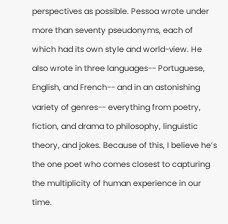perspectives as possible. Pessoa wrote under more than seventy pseudonyms, each of which had its own style and world-view. He also wrote in three languages-- Portuguese, English, and French-- and in an astonishing variety of genres-- everything from poetry, fiction, and drama to philosophy, linguistic theory, and jokes. Because of this, I believe he’s the one poet who comes closest to capturing the multiplicity of human experience in our time.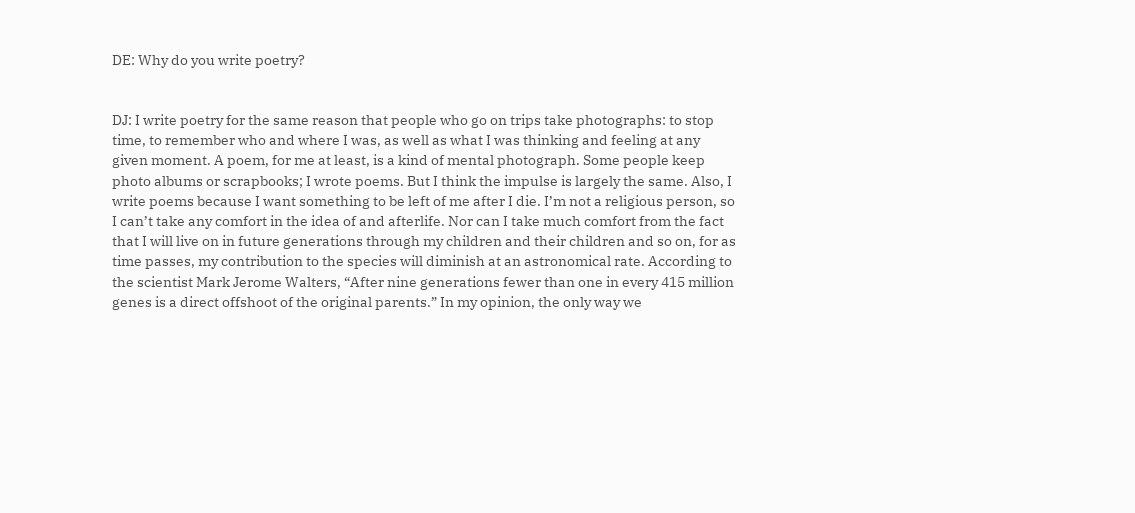DE: Why do you write poetry?


DJ: I write poetry for the same reason that people who go on trips take photographs: to stop time, to remember who and where I was, as well as what I was thinking and feeling at any given moment. A poem, for me at least, is a kind of mental photograph. Some people keep photo albums or scrapbooks; I wrote poems. But I think the impulse is largely the same. Also, I write poems because I want something to be left of me after I die. I’m not a religious person, so I can’t take any comfort in the idea of and afterlife. Nor can I take much comfort from the fact that I will live on in future generations through my children and their children and so on, for as time passes, my contribution to the species will diminish at an astronomical rate. According to the scientist Mark Jerome Walters, “After nine generations fewer than one in every 415 million genes is a direct offshoot of the original parents.” In my opinion, the only way we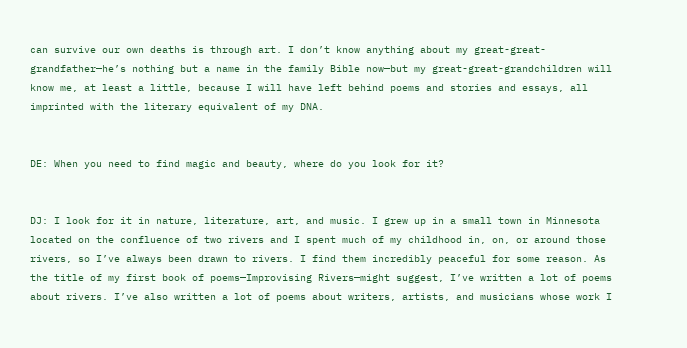can survive our own deaths is through art. I don’t know anything about my great-great-grandfather—he’s nothing but a name in the family Bible now—but my great-great-grandchildren will know me, at least a little, because I will have left behind poems and stories and essays, all imprinted with the literary equivalent of my DNA.


DE: When you need to find magic and beauty, where do you look for it?


DJ: I look for it in nature, literature, art, and music. I grew up in a small town in Minnesota located on the confluence of two rivers and I spent much of my childhood in, on, or around those rivers, so I’ve always been drawn to rivers. I find them incredibly peaceful for some reason. As the title of my first book of poems—Improvising Rivers—might suggest, I’ve written a lot of poems about rivers. I’ve also written a lot of poems about writers, artists, and musicians whose work I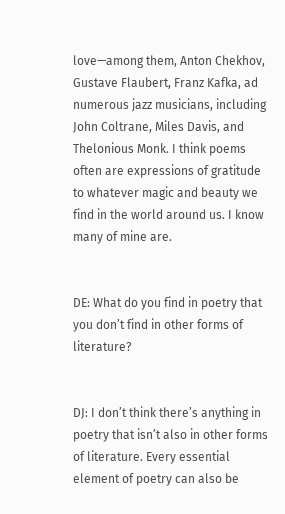love—among them, Anton Chekhov, Gustave Flaubert, Franz Kafka, ad numerous jazz musicians, including John Coltrane, Miles Davis, and Thelonious Monk. I think poems often are expressions of gratitude to whatever magic and beauty we find in the world around us. I know many of mine are.


DE: What do you find in poetry that you don’t find in other forms of literature?


DJ: I don’t think there’s anything in poetry that isn’t also in other forms of literature. Every essential element of poetry can also be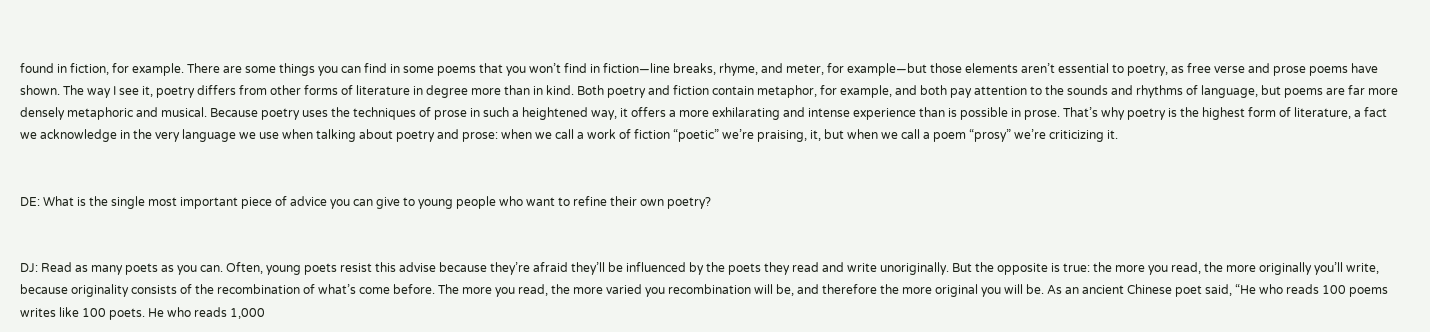found in fiction, for example. There are some things you can find in some poems that you won’t find in fiction—line breaks, rhyme, and meter, for example—but those elements aren’t essential to poetry, as free verse and prose poems have shown. The way I see it, poetry differs from other forms of literature in degree more than in kind. Both poetry and fiction contain metaphor, for example, and both pay attention to the sounds and rhythms of language, but poems are far more densely metaphoric and musical. Because poetry uses the techniques of prose in such a heightened way, it offers a more exhilarating and intense experience than is possible in prose. That’s why poetry is the highest form of literature, a fact we acknowledge in the very language we use when talking about poetry and prose: when we call a work of fiction “poetic” we’re praising, it, but when we call a poem “prosy” we’re criticizing it.


DE: What is the single most important piece of advice you can give to young people who want to refine their own poetry?


DJ: Read as many poets as you can. Often, young poets resist this advise because they’re afraid they’ll be influenced by the poets they read and write unoriginally. But the opposite is true: the more you read, the more originally you’ll write, because originality consists of the recombination of what’s come before. The more you read, the more varied you recombination will be, and therefore the more original you will be. As an ancient Chinese poet said, “He who reads 100 poems writes like 100 poets. He who reads 1,000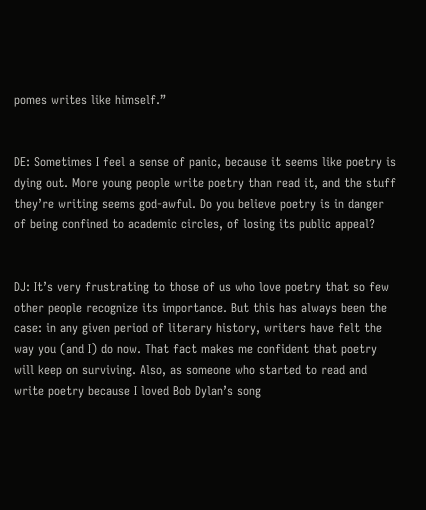pomes writes like himself.”


DE: Sometimes I feel a sense of panic, because it seems like poetry is dying out. More young people write poetry than read it, and the stuff they’re writing seems god-awful. Do you believe poetry is in danger of being confined to academic circles, of losing its public appeal?


DJ: It’s very frustrating to those of us who love poetry that so few other people recognize its importance. But this has always been the case: in any given period of literary history, writers have felt the way you (and I) do now. That fact makes me confident that poetry will keep on surviving. Also, as someone who started to read and write poetry because I loved Bob Dylan’s song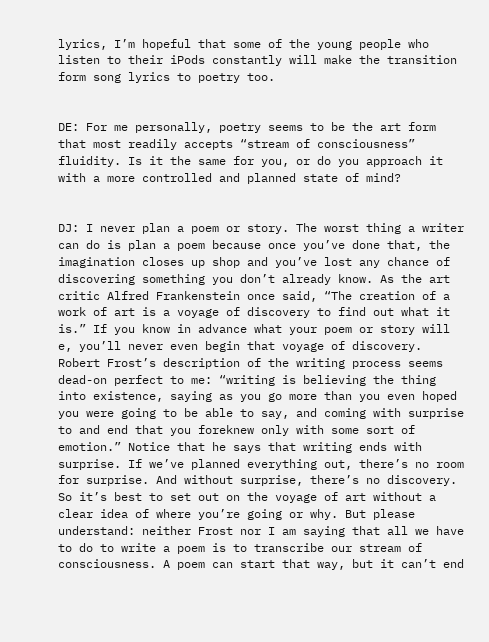lyrics, I’m hopeful that some of the young people who listen to their iPods constantly will make the transition form song lyrics to poetry too.


DE: For me personally, poetry seems to be the art form that most readily accepts “stream of consciousness” fluidity. Is it the same for you, or do you approach it with a more controlled and planned state of mind?


DJ: I never plan a poem or story. The worst thing a writer can do is plan a poem because once you’ve done that, the imagination closes up shop and you’ve lost any chance of discovering something you don’t already know. As the art critic Alfred Frankenstein once said, “The creation of a work of art is a voyage of discovery to find out what it is.” If you know in advance what your poem or story will e, you’ll never even begin that voyage of discovery. Robert Frost’s description of the writing process seems dead-on perfect to me: “writing is believing the thing into existence, saying as you go more than you even hoped you were going to be able to say, and coming with surprise to and end that you foreknew only with some sort of emotion.” Notice that he says that writing ends with surprise. If we’ve planned everything out, there’s no room for surprise. And without surprise, there’s no discovery. So it’s best to set out on the voyage of art without a clear idea of where you’re going or why. But please understand: neither Frost nor I am saying that all we have to do to write a poem is to transcribe our stream of consciousness. A poem can start that way, but it can’t end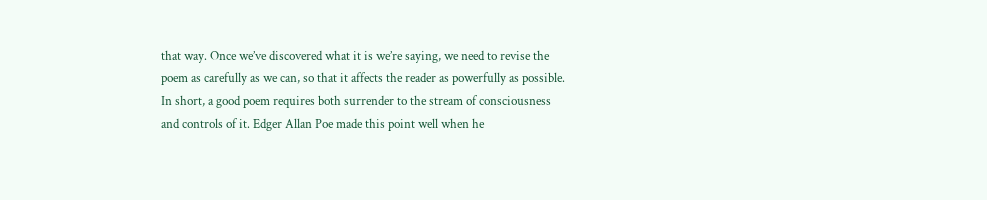that way. Once we’ve discovered what it is we’re saying, we need to revise the poem as carefully as we can, so that it affects the reader as powerfully as possible. In short, a good poem requires both surrender to the stream of consciousness and controls of it. Edger Allan Poe made this point well when he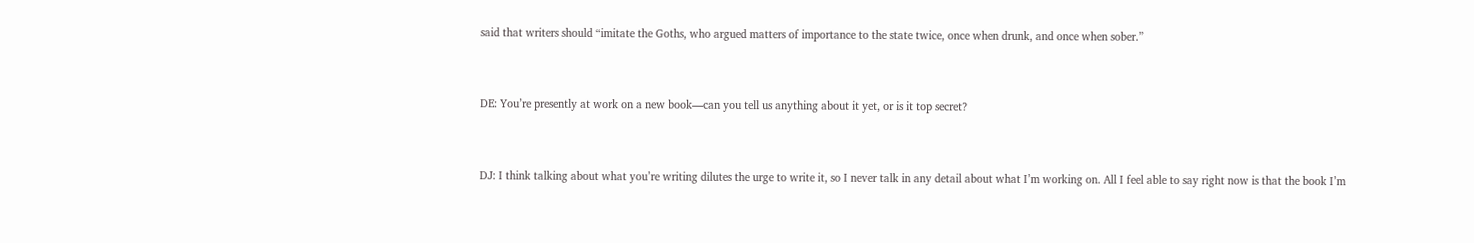said that writers should “imitate the Goths, who argued matters of importance to the state twice, once when drunk, and once when sober.”


DE: You’re presently at work on a new book—can you tell us anything about it yet, or is it top secret?


DJ: I think talking about what you’re writing dilutes the urge to write it, so I never talk in any detail about what I’m working on. All I feel able to say right now is that the book I’m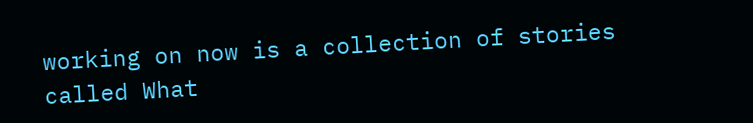working on now is a collection of stories called What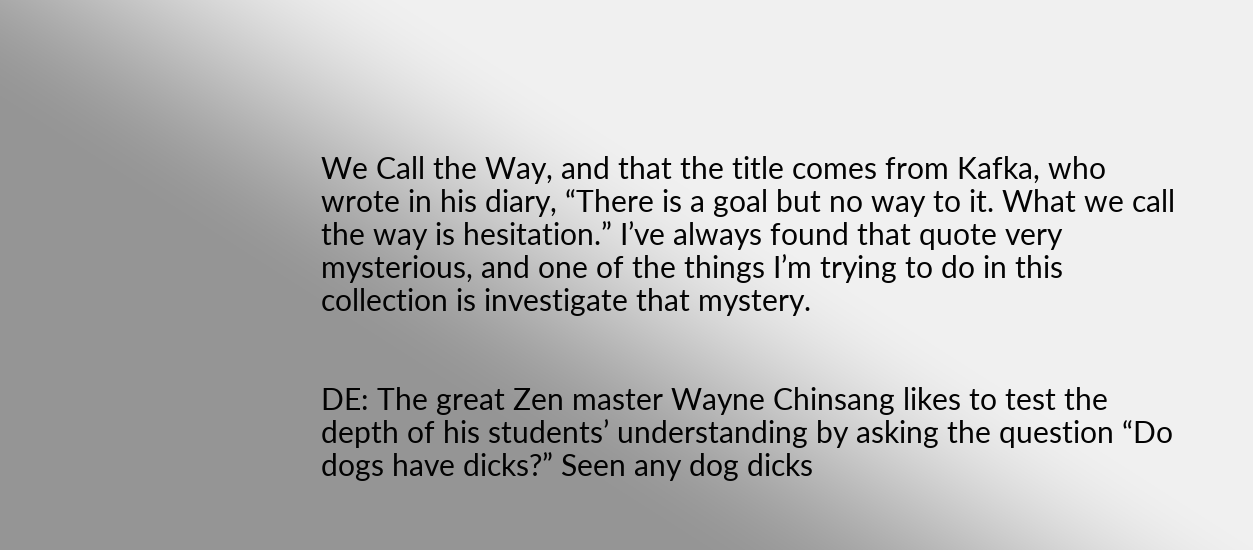We Call the Way, and that the title comes from Kafka, who wrote in his diary, “There is a goal but no way to it. What we call the way is hesitation.” I’ve always found that quote very mysterious, and one of the things I’m trying to do in this collection is investigate that mystery.


DE: The great Zen master Wayne Chinsang likes to test the depth of his students’ understanding by asking the question “Do dogs have dicks?” Seen any dog dicks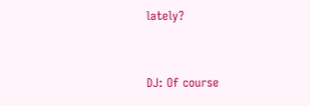lately?


DJ: Of course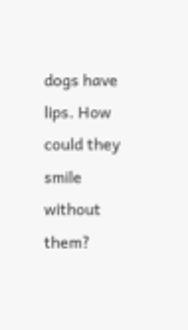dogs have lips. How could they smile without them?